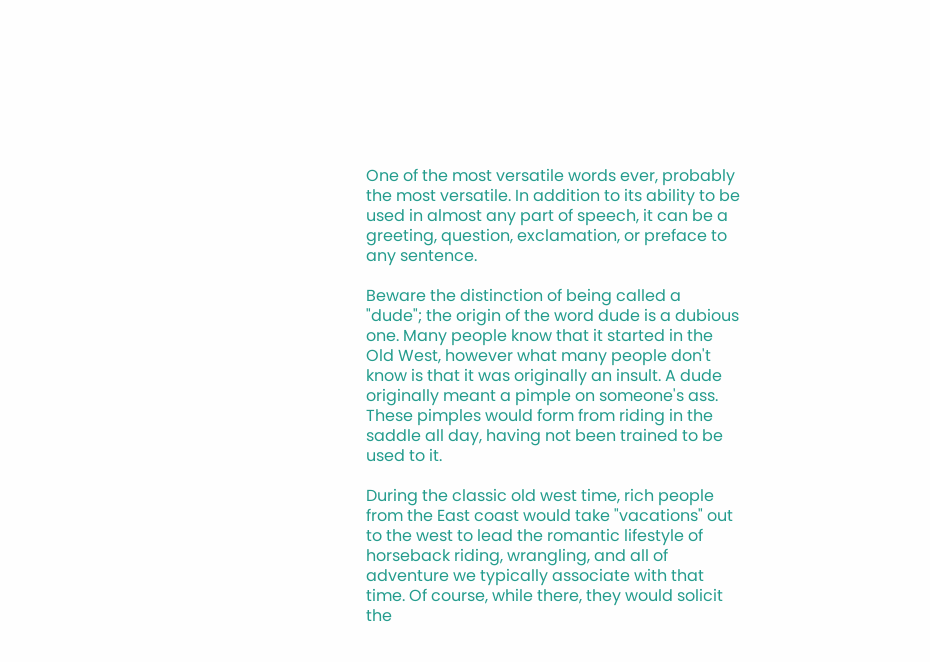One of the most versatile words ever, probably the most versatile. In addition to its ability to be used in almost any part of speech, it can be a greeting, question, exclamation, or preface to any sentence.

Beware the distinction of being called a "dude"; the origin of the word dude is a dubious one. Many people know that it started in the Old West, however what many people don't know is that it was originally an insult. A dude originally meant a pimple on someone's ass. These pimples would form from riding in the saddle all day, having not been trained to be used to it.

During the classic old west time, rich people from the East coast would take "vacations" out to the west to lead the romantic lifestyle of horseback riding, wrangling, and all of adventure we typically associate with that time. Of course, while there, they would solicit the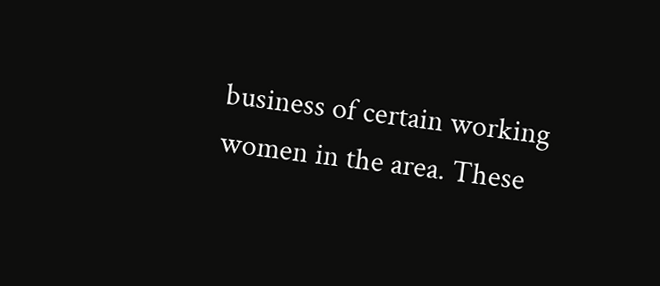business of certain working women in the area. These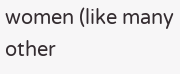women (like many other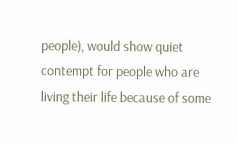people), would show quiet contempt for people who are living their life because of some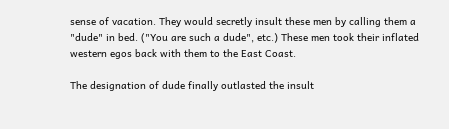sense of vacation. They would secretly insult these men by calling them a "dude" in bed. ("You are such a dude", etc.) These men took their inflated western egos back with them to the East Coast.

The designation of dude finally outlasted the insult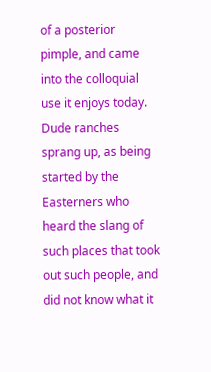of a posterior pimple, and came into the colloquial use it enjoys today. Dude ranches sprang up, as being started by the Easterners who heard the slang of such places that took out such people, and did not know what it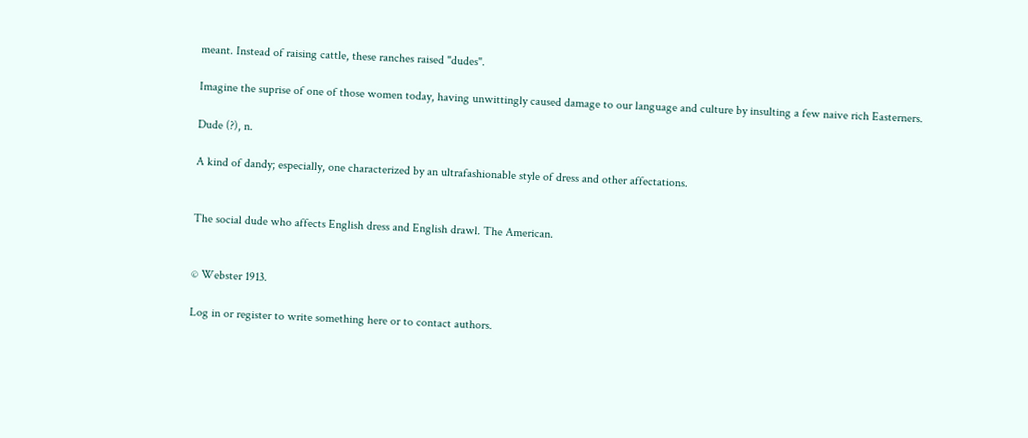meant. Instead of raising cattle, these ranches raised "dudes".

Imagine the suprise of one of those women today, having unwittingly caused damage to our language and culture by insulting a few naive rich Easterners.

Dude (?), n.

A kind of dandy; especially, one characterized by an ultrafashionable style of dress and other affectations.


The social dude who affects English dress and English drawl. The American.


© Webster 1913.

Log in or register to write something here or to contact authors.